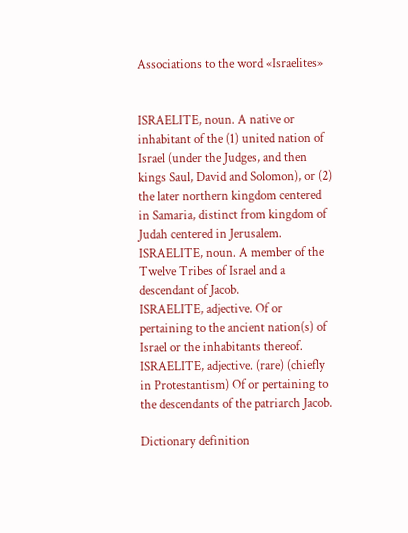Associations to the word «Israelites»


ISRAELITE, noun. A native or inhabitant of the (1) united nation of Israel (under the Judges, and then kings Saul, David and Solomon), or (2) the later northern kingdom centered in Samaria, distinct from kingdom of Judah centered in Jerusalem.
ISRAELITE, noun. A member of the Twelve Tribes of Israel and a descendant of Jacob.
ISRAELITE, adjective. Of or pertaining to the ancient nation(s) of Israel or the inhabitants thereof.
ISRAELITE, adjective. (rare) (chiefly in Protestantism) Of or pertaining to the descendants of the patriarch Jacob.

Dictionary definition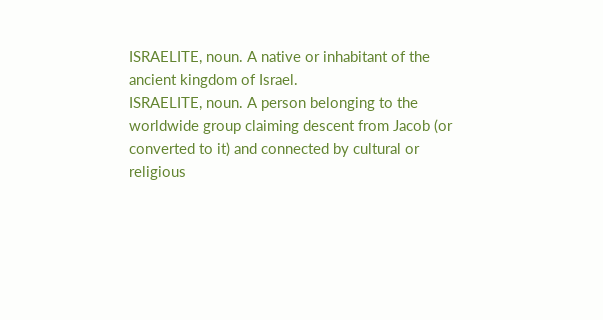ISRAELITE, noun. A native or inhabitant of the ancient kingdom of Israel.
ISRAELITE, noun. A person belonging to the worldwide group claiming descent from Jacob (or converted to it) and connected by cultural or religious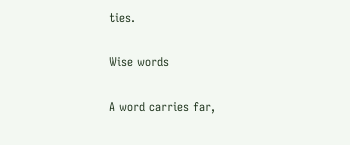ties.

Wise words

A word carries far,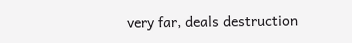very far, deals destruction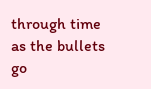through time as the bullets go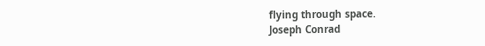flying through space.
Joseph Conrad